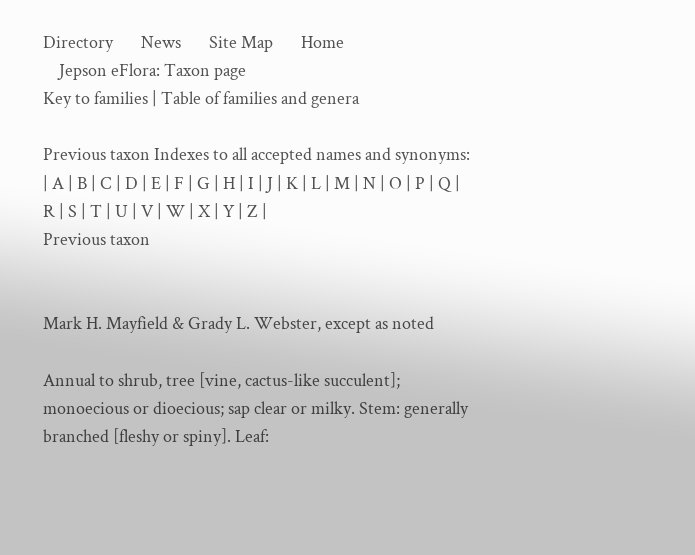Directory       News       Site Map       Home
    Jepson eFlora: Taxon page
Key to families | Table of families and genera

Previous taxon Indexes to all accepted names and synonyms:
| A | B | C | D | E | F | G | H | I | J | K | L | M | N | O | P | Q | R | S | T | U | V | W | X | Y | Z |
Previous taxon


Mark H. Mayfield & Grady L. Webster, except as noted

Annual to shrub, tree [vine, cactus-like succulent]; monoecious or dioecious; sap clear or milky. Stem: generally branched [fleshy or spiny]. Leaf: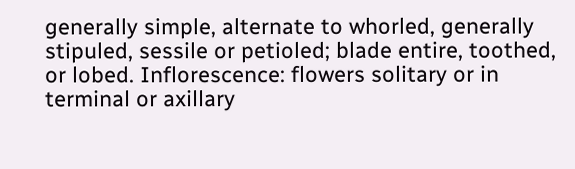generally simple, alternate to whorled, generally stipuled, sessile or petioled; blade entire, toothed, or lobed. Inflorescence: flowers solitary or in terminal or axillary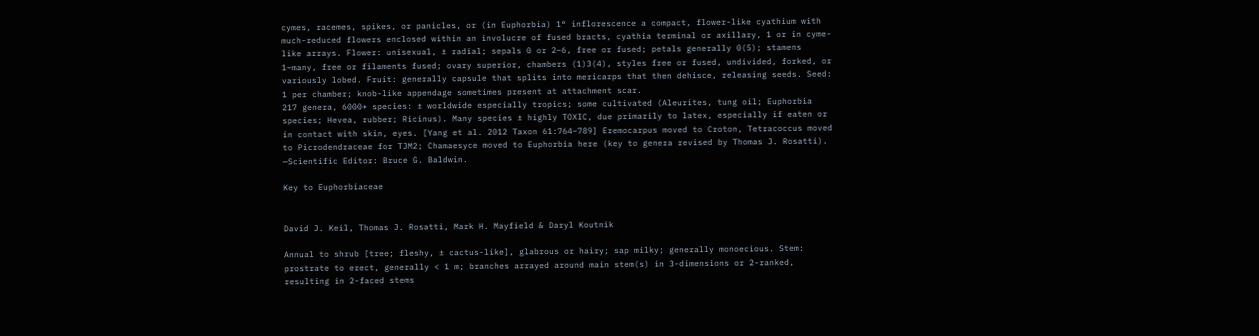cymes, racemes, spikes, or panicles, or (in Euphorbia) 1° inflorescence a compact, flower-like cyathium with much-reduced flowers enclosed within an involucre of fused bracts, cyathia terminal or axillary, 1 or in cyme-like arrays. Flower: unisexual, ± radial; sepals 0 or 2–6, free or fused; petals generally 0(5); stamens 1–many, free or filaments fused; ovary superior, chambers (1)3(4), styles free or fused, undivided, forked, or variously lobed. Fruit: generally capsule that splits into mericarps that then dehisce, releasing seeds. Seed: 1 per chamber; knob-like appendage sometimes present at attachment scar.
217 genera, 6000+ species: ± worldwide especially tropics; some cultivated (Aleurites, tung oil; Euphorbia species; Hevea, rubber; Ricinus). Many species ± highly TOXIC, due primarily to latex, especially if eaten or in contact with skin, eyes. [Yang et al. 2012 Taxon 61:764–789] Eremocarpus moved to Croton, Tetracoccus moved to Picrodendraceae for TJM2; Chamaesyce moved to Euphorbia here (key to genera revised by Thomas J. Rosatti). —Scientific Editor: Bruce G. Baldwin.

Key to Euphorbiaceae


David J. Keil, Thomas J. Rosatti, Mark H. Mayfield & Daryl Koutnik

Annual to shrub [tree; fleshy, ± cactus-like], glabrous or hairy; sap milky; generally monoecious. Stem: prostrate to erect, generally < 1 m; branches arrayed around main stem(s) in 3-dimensions or 2-ranked, resulting in 2-faced stems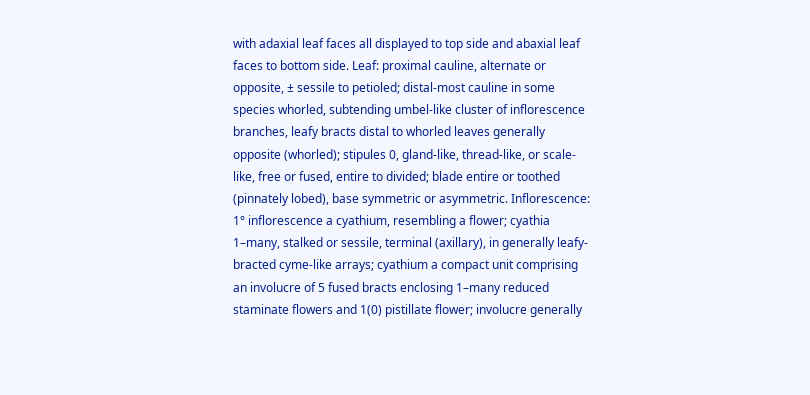with adaxial leaf faces all displayed to top side and abaxial leaf faces to bottom side. Leaf: proximal cauline, alternate or opposite, ± sessile to petioled; distal-most cauline in some species whorled, subtending umbel-like cluster of inflorescence branches, leafy bracts distal to whorled leaves generally opposite (whorled); stipules 0, gland-like, thread-like, or scale-like, free or fused, entire to divided; blade entire or toothed (pinnately lobed), base symmetric or asymmetric. Inflorescence: 1° inflorescence a cyathium, resembling a flower; cyathia 1–many, stalked or sessile, terminal (axillary), in generally leafy-bracted cyme-like arrays; cyathium a compact unit comprising an involucre of 5 fused bracts enclosing 1–many reduced staminate flowers and 1(0) pistillate flower; involucre generally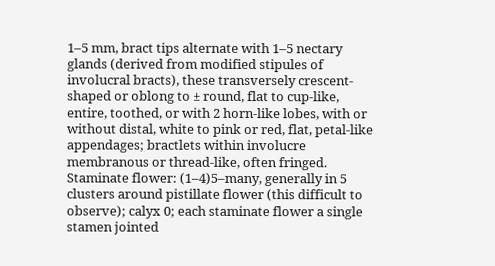1–5 mm, bract tips alternate with 1–5 nectary glands (derived from modified stipules of involucral bracts), these transversely crescent-shaped or oblong to ± round, flat to cup-like, entire, toothed, or with 2 horn-like lobes, with or without distal, white to pink or red, flat, petal-like appendages; bractlets within involucre membranous or thread-like, often fringed. Staminate flower: (1–4)5–many, generally in 5 clusters around pistillate flower (this difficult to observe); calyx 0; each staminate flower a single stamen jointed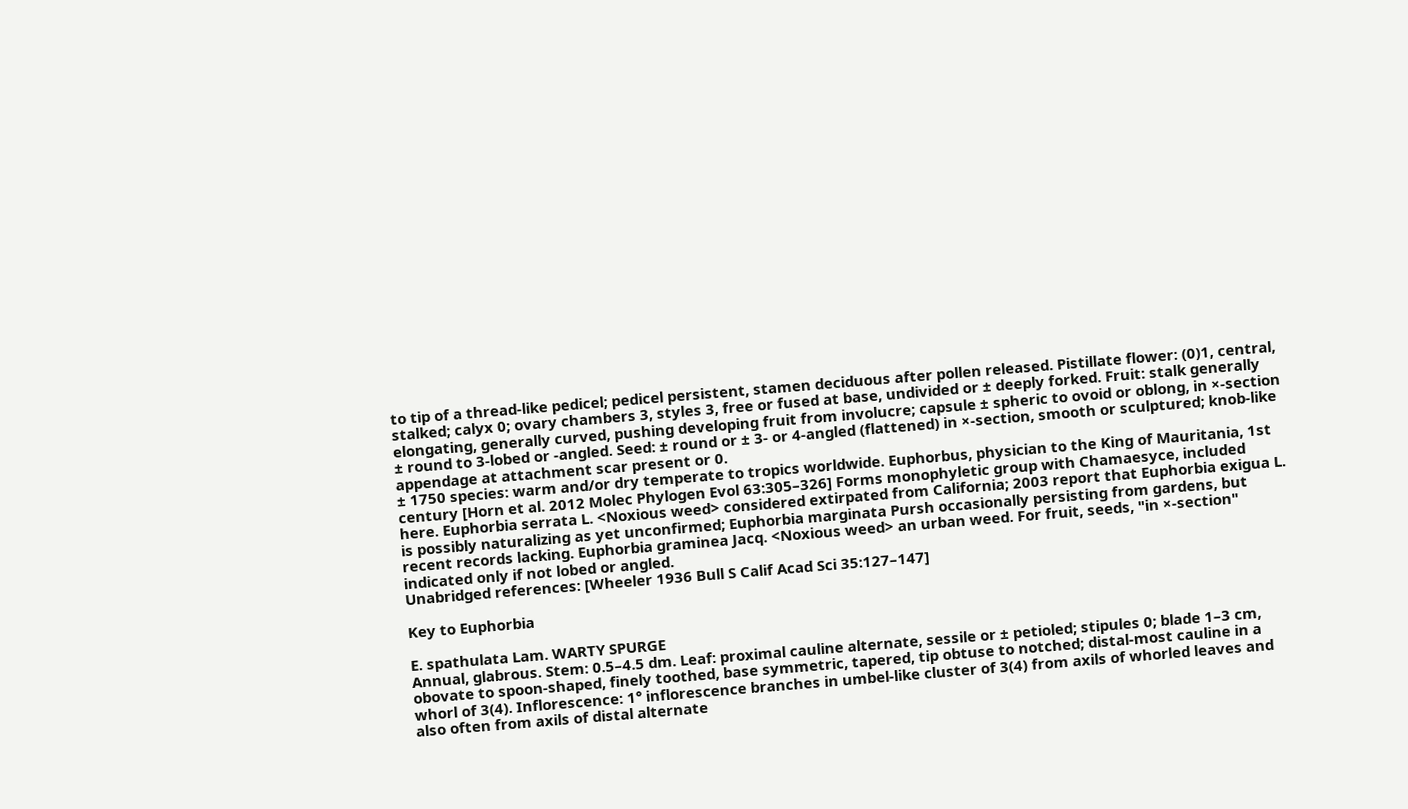to tip of a thread-like pedicel; pedicel persistent, stamen deciduous after pollen released. Pistillate flower: (0)1, central, stalked; calyx 0; ovary chambers 3, styles 3, free or fused at base, undivided or ± deeply forked. Fruit: stalk generally elongating, generally curved, pushing developing fruit from involucre; capsule ± spheric to ovoid or oblong, in ×-section ± round to 3-lobed or -angled. Seed: ± round or ± 3- or 4-angled (flattened) in ×-section, smooth or sculptured; knob-like appendage at attachment scar present or 0.
± 1750 species: warm and/or dry temperate to tropics worldwide. Euphorbus, physician to the King of Mauritania, 1st century [Horn et al. 2012 Molec Phylogen Evol 63:305–326] Forms monophyletic group with Chamaesyce, included here. Euphorbia serrata L. <Noxious weed> considered extirpated from California; 2003 report that Euphorbia exigua L. is possibly naturalizing as yet unconfirmed; Euphorbia marginata Pursh occasionally persisting from gardens, but recent records lacking. Euphorbia graminea Jacq. <Noxious weed> an urban weed. For fruit, seeds, "in ×-section" indicated only if not lobed or angled.
Unabridged references: [Wheeler 1936 Bull S Calif Acad Sci 35:127–147]

Key to Euphorbia

E. spathulata Lam. WARTY SPURGE
Annual, glabrous. Stem: 0.5–4.5 dm. Leaf: proximal cauline alternate, sessile or ± petioled; stipules 0; blade 1–3 cm, obovate to spoon-shaped, finely toothed, base symmetric, tapered, tip obtuse to notched; distal-most cauline in a whorl of 3(4). Inflorescence: 1° inflorescence branches in umbel-like cluster of 3(4) from axils of whorled leaves and also often from axils of distal alternate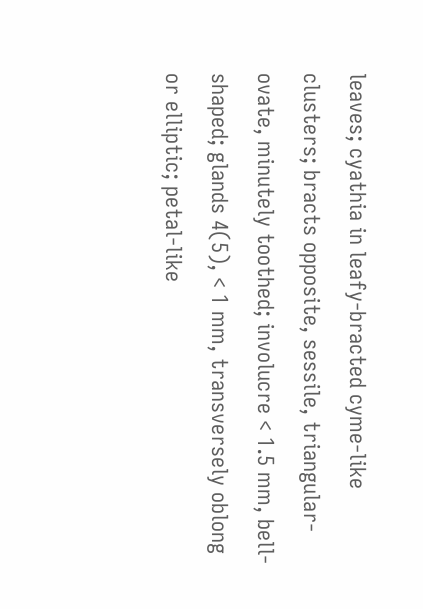leaves; cyathia in leafy-bracted cyme-like clusters; bracts opposite, sessile, triangular-ovate, minutely toothed; involucre < 1.5 mm, bell-shaped; glands 4(5), < 1 mm, transversely oblong or elliptic; petal-like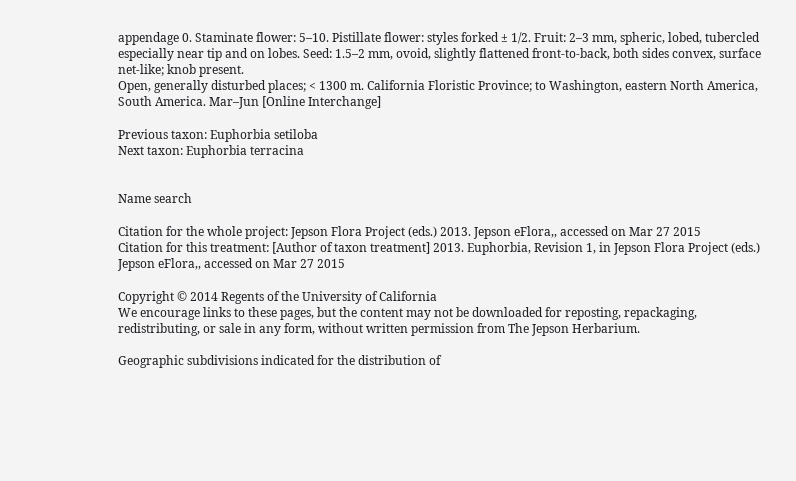appendage 0. Staminate flower: 5–10. Pistillate flower: styles forked ± 1/2. Fruit: 2–3 mm, spheric, lobed, tubercled especially near tip and on lobes. Seed: 1.5–2 mm, ovoid, slightly flattened front-to-back, both sides convex, surface net-like; knob present.
Open, generally disturbed places; < 1300 m. California Floristic Province; to Washington, eastern North America, South America. Mar–Jun [Online Interchange]

Previous taxon: Euphorbia setiloba
Next taxon: Euphorbia terracina


Name search

Citation for the whole project: Jepson Flora Project (eds.) 2013. Jepson eFlora,, accessed on Mar 27 2015
Citation for this treatment: [Author of taxon treatment] 2013. Euphorbia, Revision 1, in Jepson Flora Project (eds.) Jepson eFlora,, accessed on Mar 27 2015

Copyright © 2014 Regents of the University of California
We encourage links to these pages, but the content may not be downloaded for reposting, repackaging, redistributing, or sale in any form, without written permission from The Jepson Herbarium.

Geographic subdivisions indicated for the distribution of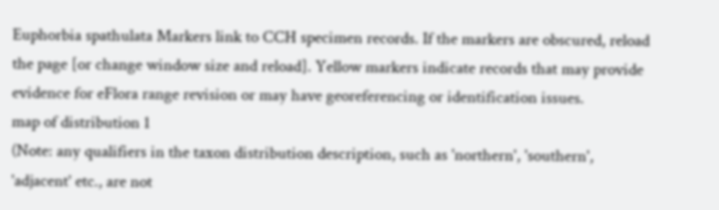Euphorbia spathulata Markers link to CCH specimen records. If the markers are obscured, reload the page [or change window size and reload]. Yellow markers indicate records that may provide evidence for eFlora range revision or may have georeferencing or identification issues.
map of distribution 1
(Note: any qualifiers in the taxon distribution description, such as 'northern', 'southern', 'adjacent' etc., are not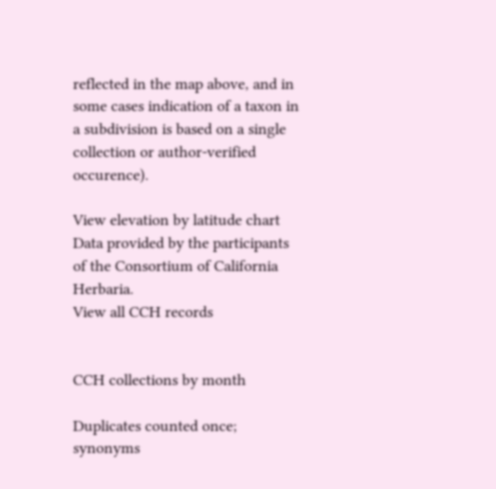reflected in the map above, and in some cases indication of a taxon in a subdivision is based on a single collection or author-verified occurence).

View elevation by latitude chart
Data provided by the participants of the Consortium of California Herbaria.
View all CCH records


CCH collections by month

Duplicates counted once; synonyms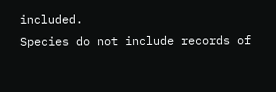included.
Species do not include records of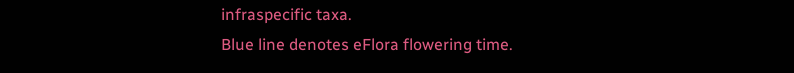infraspecific taxa.
Blue line denotes eFlora flowering time.